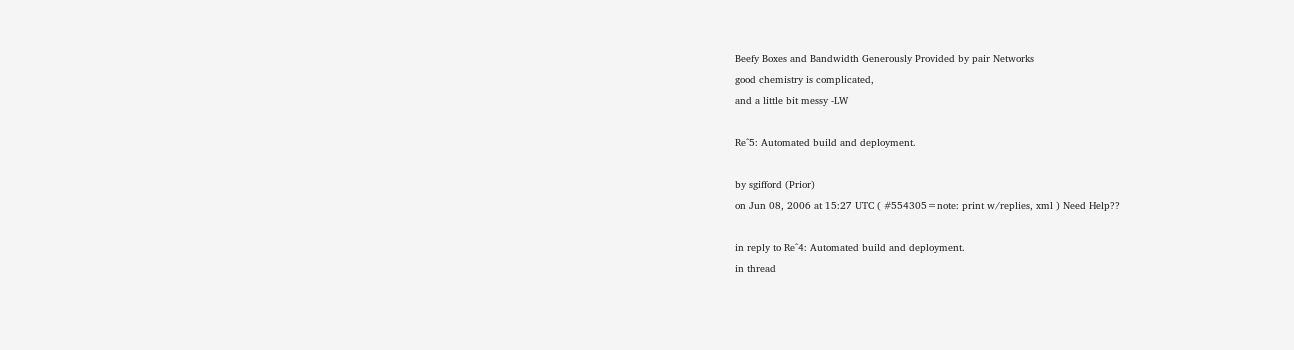Beefy Boxes and Bandwidth Generously Provided by pair Networks
good chemistry is complicated,
and a little bit messy -LW

Re^5: Automated build and deployment.

by sgifford (Prior)
on Jun 08, 2006 at 15:27 UTC ( #554305=note: print w/replies, xml ) Need Help??

in reply to Re^4: Automated build and deployment.
in thread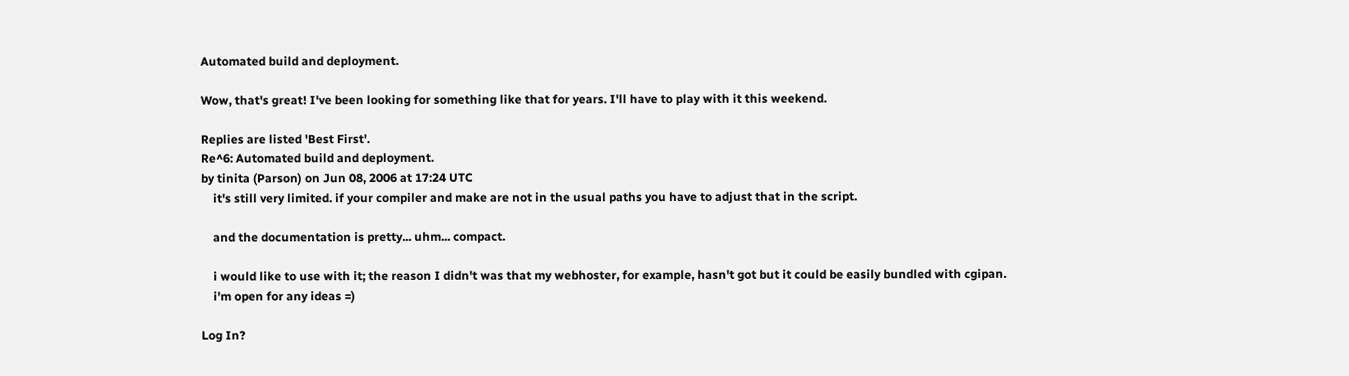Automated build and deployment.

Wow, that's great! I've been looking for something like that for years. I'll have to play with it this weekend.

Replies are listed 'Best First'.
Re^6: Automated build and deployment.
by tinita (Parson) on Jun 08, 2006 at 17:24 UTC
    it's still very limited. if your compiler and make are not in the usual paths you have to adjust that in the script.

    and the documentation is pretty... uhm... compact.

    i would like to use with it; the reason I didn't was that my webhoster, for example, hasn't got but it could be easily bundled with cgipan.
    i'm open for any ideas =)

Log In?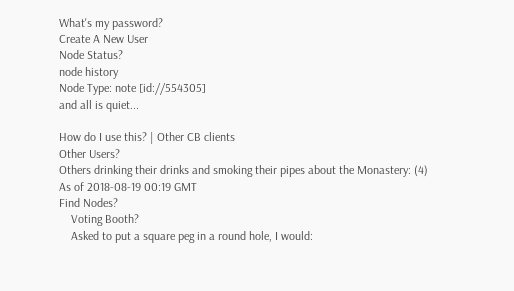What's my password?
Create A New User
Node Status?
node history
Node Type: note [id://554305]
and all is quiet...

How do I use this? | Other CB clients
Other Users?
Others drinking their drinks and smoking their pipes about the Monastery: (4)
As of 2018-08-19 00:19 GMT
Find Nodes?
    Voting Booth?
    Asked to put a square peg in a round hole, I would: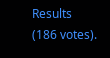Results (186 votes).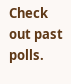Check out past polls.